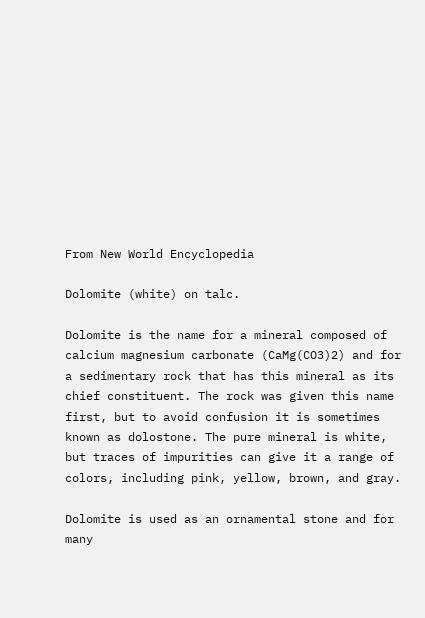From New World Encyclopedia

Dolomite (white) on talc.

Dolomite is the name for a mineral composed of calcium magnesium carbonate (CaMg(CO3)2) and for a sedimentary rock that has this mineral as its chief constituent. The rock was given this name first, but to avoid confusion it is sometimes known as dolostone. The pure mineral is white, but traces of impurities can give it a range of colors, including pink, yellow, brown, and gray.

Dolomite is used as an ornamental stone and for many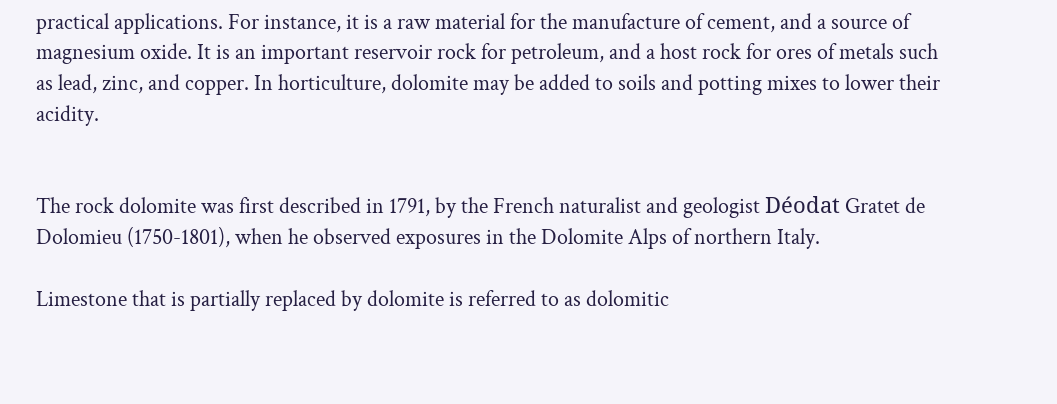practical applications. For instance, it is a raw material for the manufacture of cement, and a source of magnesium oxide. It is an important reservoir rock for petroleum, and a host rock for ores of metals such as lead, zinc, and copper. In horticulture, dolomite may be added to soils and potting mixes to lower their acidity.


The rock dolomite was first described in 1791, by the French naturalist and geologist Déodat Gratet de Dolomieu (1750-1801), when he observed exposures in the Dolomite Alps of northern Italy.

Limestone that is partially replaced by dolomite is referred to as dolomitic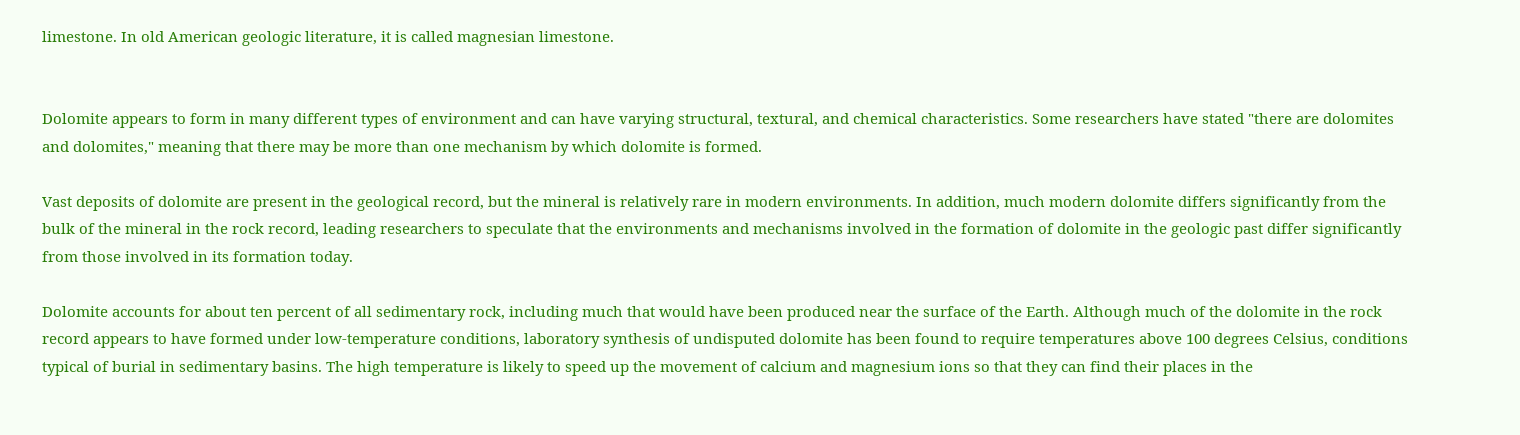limestone. In old American geologic literature, it is called magnesian limestone.


Dolomite appears to form in many different types of environment and can have varying structural, textural, and chemical characteristics. Some researchers have stated "there are dolomites and dolomites," meaning that there may be more than one mechanism by which dolomite is formed.

Vast deposits of dolomite are present in the geological record, but the mineral is relatively rare in modern environments. In addition, much modern dolomite differs significantly from the bulk of the mineral in the rock record, leading researchers to speculate that the environments and mechanisms involved in the formation of dolomite in the geologic past differ significantly from those involved in its formation today.

Dolomite accounts for about ten percent of all sedimentary rock, including much that would have been produced near the surface of the Earth. Although much of the dolomite in the rock record appears to have formed under low-temperature conditions, laboratory synthesis of undisputed dolomite has been found to require temperatures above 100 degrees Celsius, conditions typical of burial in sedimentary basins. The high temperature is likely to speed up the movement of calcium and magnesium ions so that they can find their places in the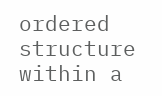ordered structure within a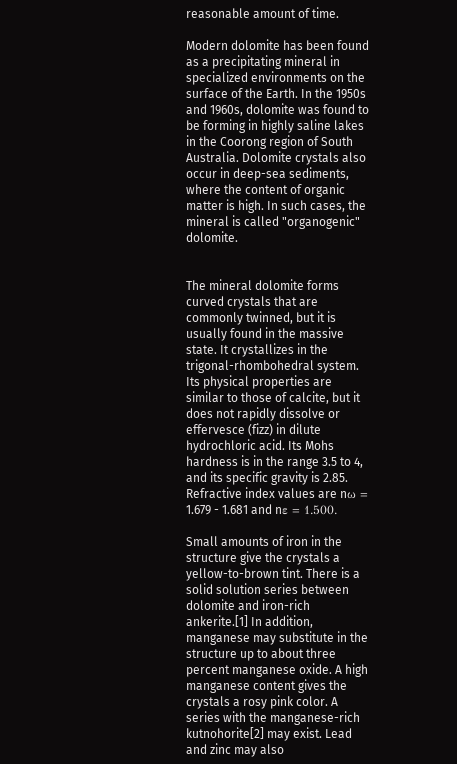reasonable amount of time.

Modern dolomite has been found as a precipitating mineral in specialized environments on the surface of the Earth. In the 1950s and 1960s, dolomite was found to be forming in highly saline lakes in the Coorong region of South Australia. Dolomite crystals also occur in deep-sea sediments, where the content of organic matter is high. In such cases, the mineral is called "organogenic" dolomite.


The mineral dolomite forms curved crystals that are commonly twinned, but it is usually found in the massive state. It crystallizes in the trigonal-rhombohedral system. Its physical properties are similar to those of calcite, but it does not rapidly dissolve or effervesce (fizz) in dilute hydrochloric acid. Its Mohs hardness is in the range 3.5 to 4, and its specific gravity is 2.85. Refractive index values are nω = 1.679 - 1.681 and nε = 1.500.

Small amounts of iron in the structure give the crystals a yellow-to-brown tint. There is a solid solution series between dolomite and iron-rich ankerite.[1] In addition, manganese may substitute in the structure up to about three percent manganese oxide. A high manganese content gives the crystals a rosy pink color. A series with the manganese-rich kutnohorite[2] may exist. Lead and zinc may also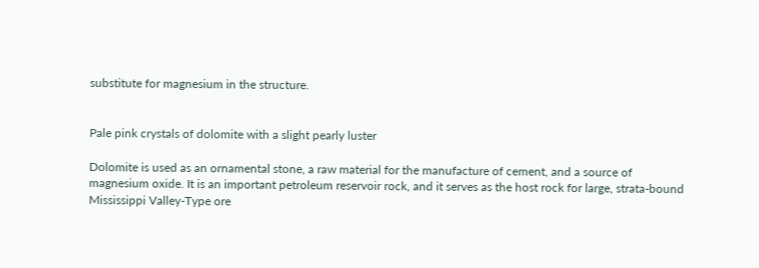substitute for magnesium in the structure.


Pale pink crystals of dolomite with a slight pearly luster

Dolomite is used as an ornamental stone, a raw material for the manufacture of cement, and a source of magnesium oxide. It is an important petroleum reservoir rock, and it serves as the host rock for large, strata-bound Mississippi Valley-Type ore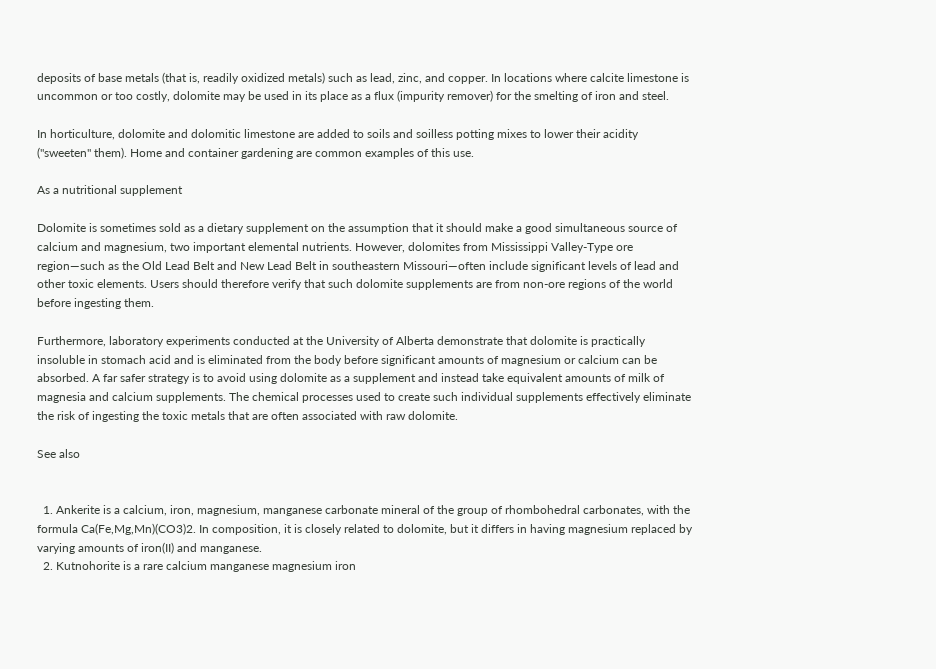deposits of base metals (that is, readily oxidized metals) such as lead, zinc, and copper. In locations where calcite limestone is uncommon or too costly, dolomite may be used in its place as a flux (impurity remover) for the smelting of iron and steel.

In horticulture, dolomite and dolomitic limestone are added to soils and soilless potting mixes to lower their acidity ("sweeten" them). Home and container gardening are common examples of this use.

As a nutritional supplement

Dolomite is sometimes sold as a dietary supplement on the assumption that it should make a good simultaneous source of calcium and magnesium, two important elemental nutrients. However, dolomites from Mississippi Valley-Type ore region—such as the Old Lead Belt and New Lead Belt in southeastern Missouri—often include significant levels of lead and other toxic elements. Users should therefore verify that such dolomite supplements are from non-ore regions of the world before ingesting them.

Furthermore, laboratory experiments conducted at the University of Alberta demonstrate that dolomite is practically insoluble in stomach acid and is eliminated from the body before significant amounts of magnesium or calcium can be absorbed. A far safer strategy is to avoid using dolomite as a supplement and instead take equivalent amounts of milk of magnesia and calcium supplements. The chemical processes used to create such individual supplements effectively eliminate the risk of ingesting the toxic metals that are often associated with raw dolomite.

See also


  1. Ankerite is a calcium, iron, magnesium, manganese carbonate mineral of the group of rhombohedral carbonates, with the formula Ca(Fe,Mg,Mn)(CO3)2. In composition, it is closely related to dolomite, but it differs in having magnesium replaced by varying amounts of iron(II) and manganese.
  2. Kutnohorite is a rare calcium manganese magnesium iron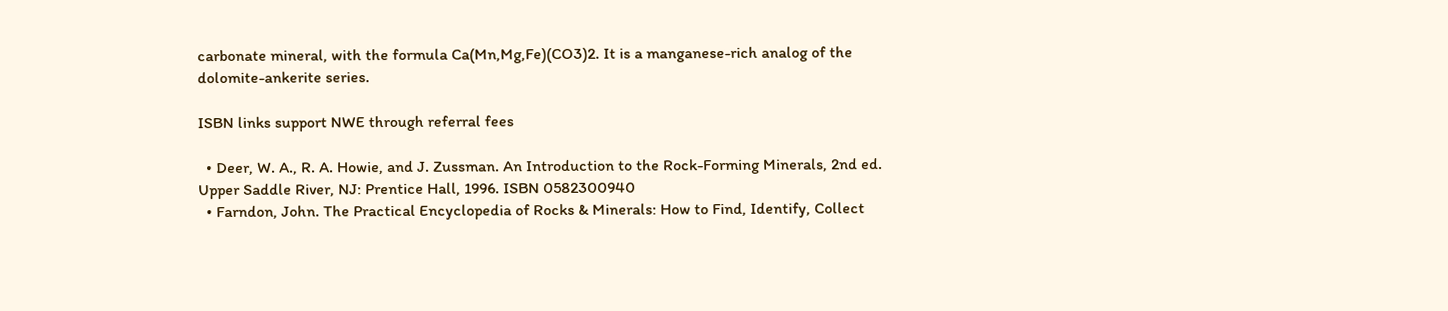carbonate mineral, with the formula Ca(Mn,Mg,Fe)(CO3)2. It is a manganese-rich analog of the dolomite-ankerite series.

ISBN links support NWE through referral fees

  • Deer, W. A., R. A. Howie, and J. Zussman. An Introduction to the Rock-Forming Minerals, 2nd ed. Upper Saddle River, NJ: Prentice Hall, 1996. ISBN 0582300940
  • Farndon, John. The Practical Encyclopedia of Rocks & Minerals: How to Find, Identify, Collect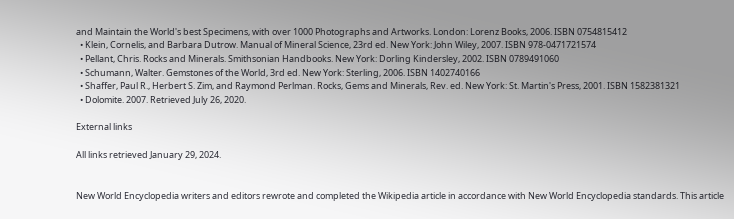and Maintain the World's best Specimens, with over 1000 Photographs and Artworks. London: Lorenz Books, 2006. ISBN 0754815412
  • Klein, Cornelis, and Barbara Dutrow. Manual of Mineral Science, 23rd ed. New York: John Wiley, 2007. ISBN 978-0471721574
  • Pellant, Chris. Rocks and Minerals. Smithsonian Handbooks. New York: Dorling Kindersley, 2002. ISBN 0789491060
  • Schumann, Walter. Gemstones of the World, 3rd ed. New York: Sterling, 2006. ISBN 1402740166
  • Shaffer, Paul R., Herbert S. Zim, and Raymond Perlman. Rocks, Gems and Minerals, Rev. ed. New York: St. Martin's Press, 2001. ISBN 1582381321
  • Dolomite. 2007. Retrieved July 26, 2020.

External links

All links retrieved January 29, 2024.


New World Encyclopedia writers and editors rewrote and completed the Wikipedia article in accordance with New World Encyclopedia standards. This article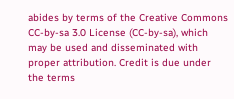abides by terms of the Creative Commons CC-by-sa 3.0 License (CC-by-sa), which may be used and disseminated with proper attribution. Credit is due under the terms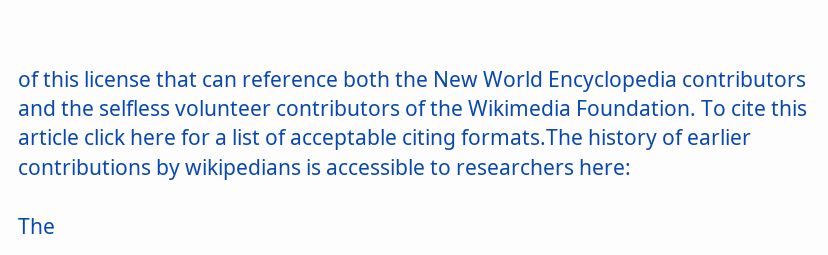of this license that can reference both the New World Encyclopedia contributors and the selfless volunteer contributors of the Wikimedia Foundation. To cite this article click here for a list of acceptable citing formats.The history of earlier contributions by wikipedians is accessible to researchers here:

The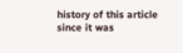history of this article since it was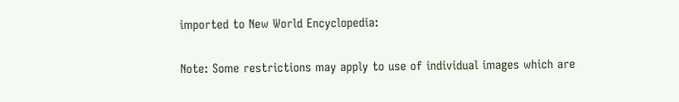imported to New World Encyclopedia:

Note: Some restrictions may apply to use of individual images which are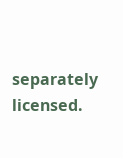separately licensed.